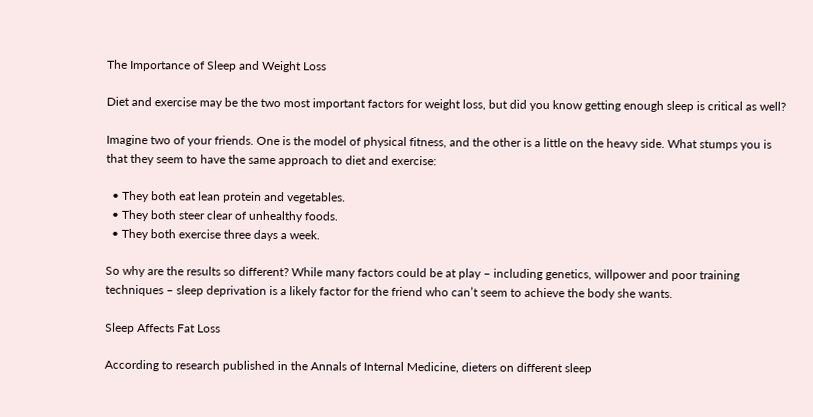The Importance of Sleep and Weight Loss

Diet and exercise may be the two most important factors for weight loss, but did you know getting enough sleep is critical as well?

Imagine two of your friends. One is the model of physical fitness, and the other is a little on the heavy side. What stumps you is that they seem to have the same approach to diet and exercise:

  • They both eat lean protein and vegetables.
  • They both steer clear of unhealthy foods.
  • They both exercise three days a week.

So why are the results so different? While many factors could be at play – including genetics, willpower and poor training techniques – sleep deprivation is a likely factor for the friend who can’t seem to achieve the body she wants.

Sleep Affects Fat Loss

According to research published in the Annals of Internal Medicine, dieters on different sleep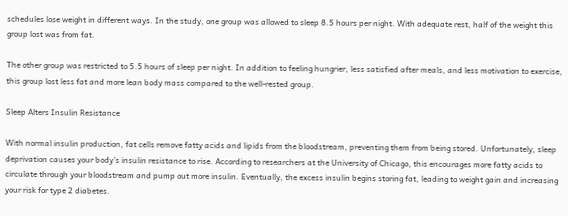schedules lose weight in different ways. In the study, one group was allowed to sleep 8.5 hours per night. With adequate rest, half of the weight this group lost was from fat.

The other group was restricted to 5.5 hours of sleep per night. In addition to feeling hungrier, less satisfied after meals, and less motivation to exercise, this group lost less fat and more lean body mass compared to the well-rested group.

Sleep Alters Insulin Resistance

With normal insulin production, fat cells remove fatty acids and lipids from the bloodstream, preventing them from being stored. Unfortunately, sleep deprivation causes your body’s insulin resistance to rise. According to researchers at the University of Chicago, this encourages more fatty acids to circulate through your bloodstream and pump out more insulin. Eventually, the excess insulin begins storing fat, leading to weight gain and increasing your risk for type 2 diabetes.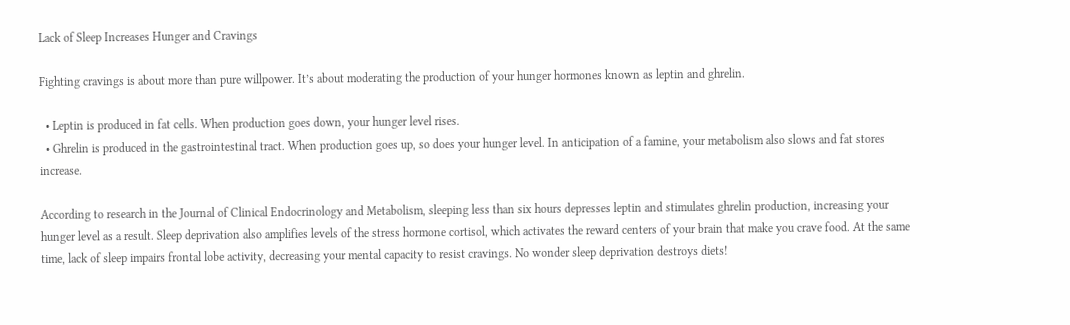Lack of Sleep Increases Hunger and Cravings

Fighting cravings is about more than pure willpower. It’s about moderating the production of your hunger hormones known as leptin and ghrelin.

  • Leptin is produced in fat cells. When production goes down, your hunger level rises.
  • Ghrelin is produced in the gastrointestinal tract. When production goes up, so does your hunger level. In anticipation of a famine, your metabolism also slows and fat stores increase.

According to research in the Journal of Clinical Endocrinology and Metabolism, sleeping less than six hours depresses leptin and stimulates ghrelin production, increasing your hunger level as a result. Sleep deprivation also amplifies levels of the stress hormone cortisol, which activates the reward centers of your brain that make you crave food. At the same time, lack of sleep impairs frontal lobe activity, decreasing your mental capacity to resist cravings. No wonder sleep deprivation destroys diets!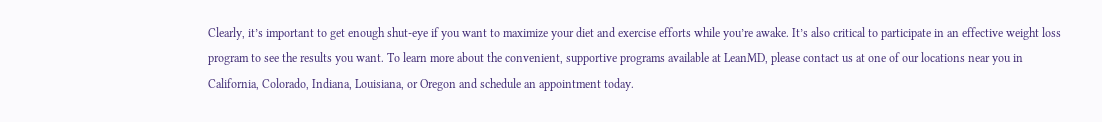Clearly, it’s important to get enough shut-eye if you want to maximize your diet and exercise efforts while you’re awake. It’s also critical to participate in an effective weight loss program to see the results you want. To learn more about the convenient, supportive programs available at LeanMD, please contact us at one of our locations near you in California, Colorado, Indiana, Louisiana, or Oregon and schedule an appointment today.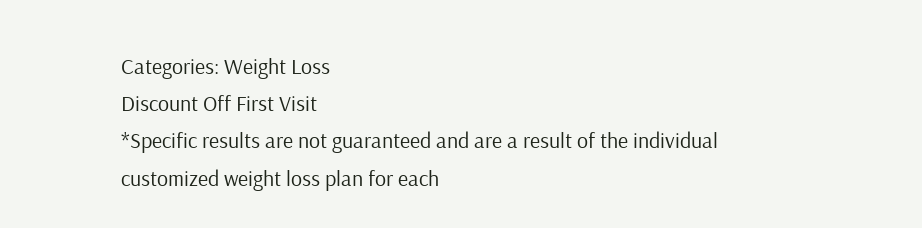Categories: Weight Loss
Discount Off First Visit
*Specific results are not guaranteed and are a result of the individual customized weight loss plan for each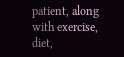patient, along with exercise, diet,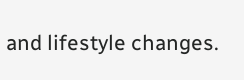and lifestyle changes.